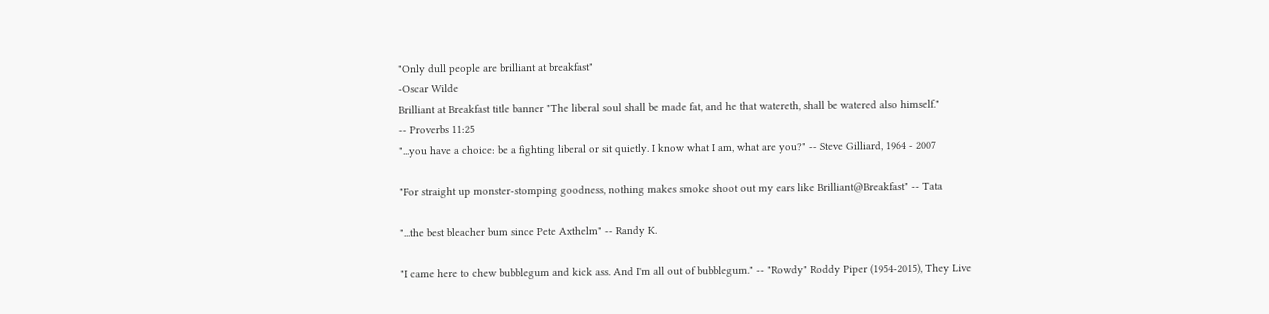"Only dull people are brilliant at breakfast"
-Oscar Wilde
Brilliant at Breakfast title banner "The liberal soul shall be made fat, and he that watereth, shall be watered also himself."
-- Proverbs 11:25
"...you have a choice: be a fighting liberal or sit quietly. I know what I am, what are you?" -- Steve Gilliard, 1964 - 2007

"For straight up monster-stomping goodness, nothing makes smoke shoot out my ears like Brilliant@Breakfast" -- Tata

"...the best bleacher bum since Pete Axthelm" -- Randy K.

"I came here to chew bubblegum and kick ass. And I'm all out of bubblegum." -- "Rowdy" Roddy Piper (1954-2015), They Live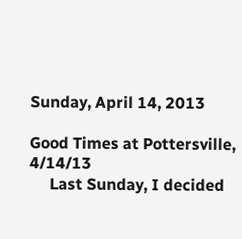Sunday, April 14, 2013

Good Times at Pottersville, 4/14/13
     Last Sunday, I decided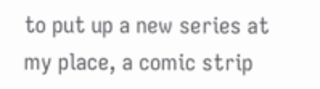to put up a new series at my place, a comic strip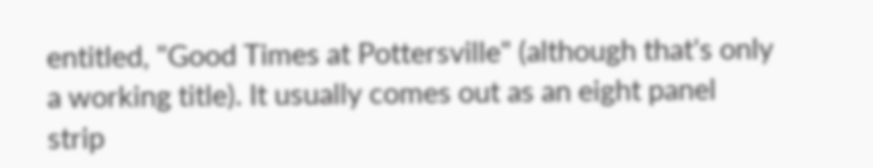entitled, "Good Times at Pottersville" (although that's only a working title). It usually comes out as an eight panel strip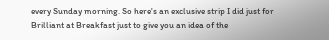every Sunday morning. So here's an exclusive strip I did just for Brilliant at Breakfast just to give you an idea of the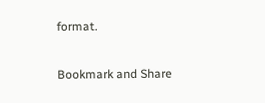format.

Bookmark and Share